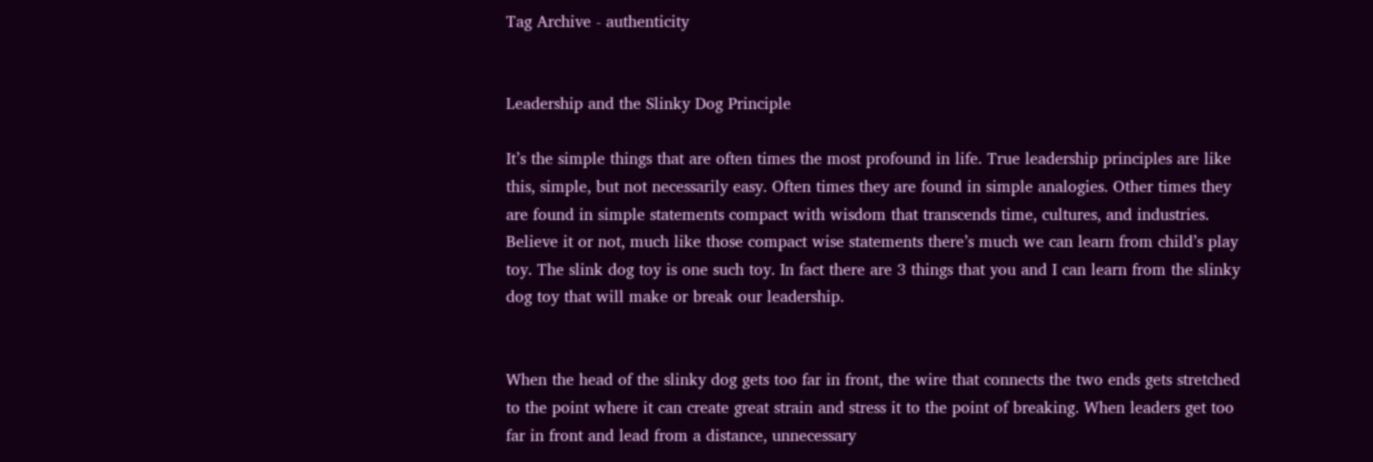Tag Archive - authenticity


Leadership and the Slinky Dog Principle

It’s the simple things that are often times the most profound in life. True leadership principles are like this, simple, but not necessarily easy. Often times they are found in simple analogies. Other times they are found in simple statements compact with wisdom that transcends time, cultures, and industries. Believe it or not, much like those compact wise statements there’s much we can learn from child’s play toy. The slink dog toy is one such toy. In fact there are 3 things that you and I can learn from the slinky dog toy that will make or break our leadership.


When the head of the slinky dog gets too far in front, the wire that connects the two ends gets stretched to the point where it can create great strain and stress it to the point of breaking. When leaders get too far in front and lead from a distance, unnecessary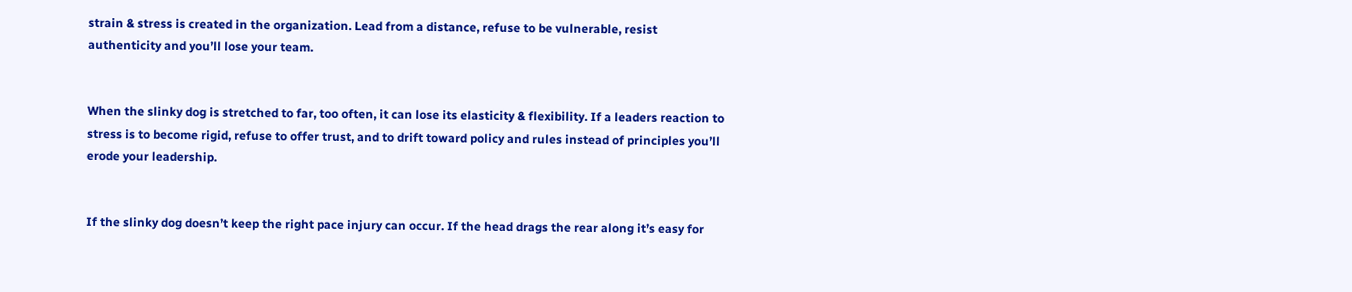strain & stress is created in the organization. Lead from a distance, refuse to be vulnerable, resist authenticity and you’ll lose your team.


When the slinky dog is stretched to far, too often, it can lose its elasticity & flexibility. If a leaders reaction to stress is to become rigid, refuse to offer trust, and to drift toward policy and rules instead of principles you’ll erode your leadership.


If the slinky dog doesn’t keep the right pace injury can occur. If the head drags the rear along it’s easy for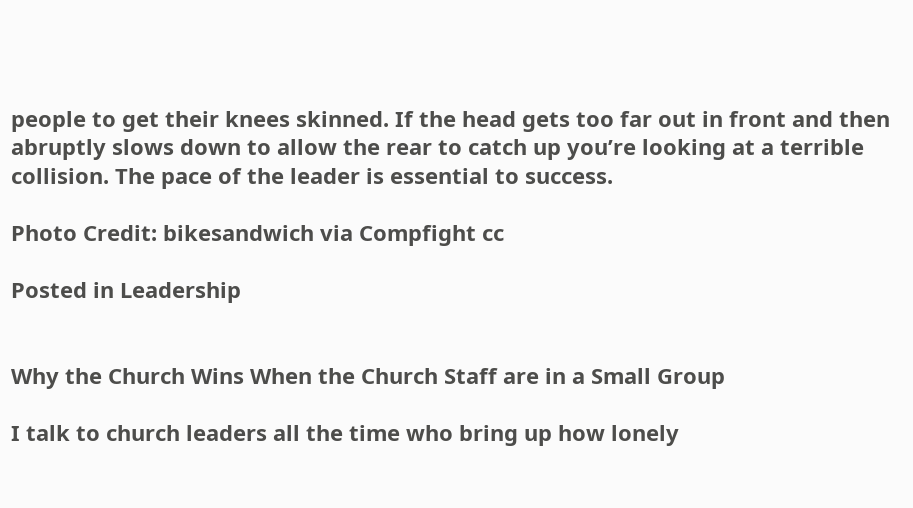people to get their knees skinned. If the head gets too far out in front and then abruptly slows down to allow the rear to catch up you’re looking at a terrible collision. The pace of the leader is essential to success.

Photo Credit: bikesandwich via Compfight cc

Posted in Leadership


Why the Church Wins When the Church Staff are in a Small Group

I talk to church leaders all the time who bring up how lonely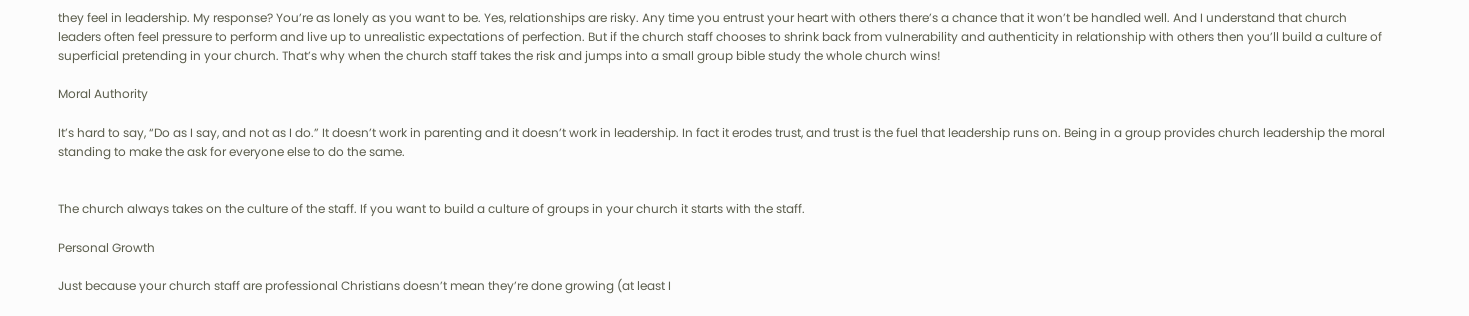they feel in leadership. My response? You’re as lonely as you want to be. Yes, relationships are risky. Any time you entrust your heart with others there’s a chance that it won’t be handled well. And I understand that church leaders often feel pressure to perform and live up to unrealistic expectations of perfection. But if the church staff chooses to shrink back from vulnerability and authenticity in relationship with others then you’ll build a culture of superficial pretending in your church. That’s why when the church staff takes the risk and jumps into a small group bible study the whole church wins!

Moral Authority

It’s hard to say, “Do as I say, and not as I do.” It doesn’t work in parenting and it doesn’t work in leadership. In fact it erodes trust, and trust is the fuel that leadership runs on. Being in a group provides church leadership the moral standing to make the ask for everyone else to do the same.


The church always takes on the culture of the staff. If you want to build a culture of groups in your church it starts with the staff.

Personal Growth

Just because your church staff are professional Christians doesn’t mean they’re done growing (at least I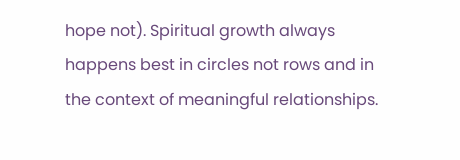hope not). Spiritual growth always happens best in circles not rows and in the context of meaningful relationships.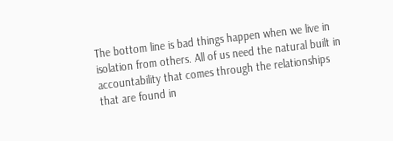The bottom line is bad things happen when we live in isolation from others. All of us need the natural built in accountability that comes through the relationships that are found in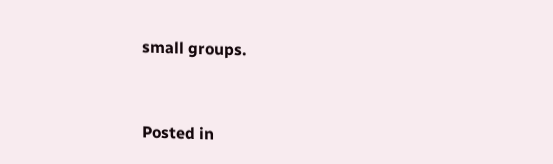small groups.


Posted in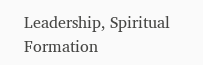Leadership, Spiritual Formation